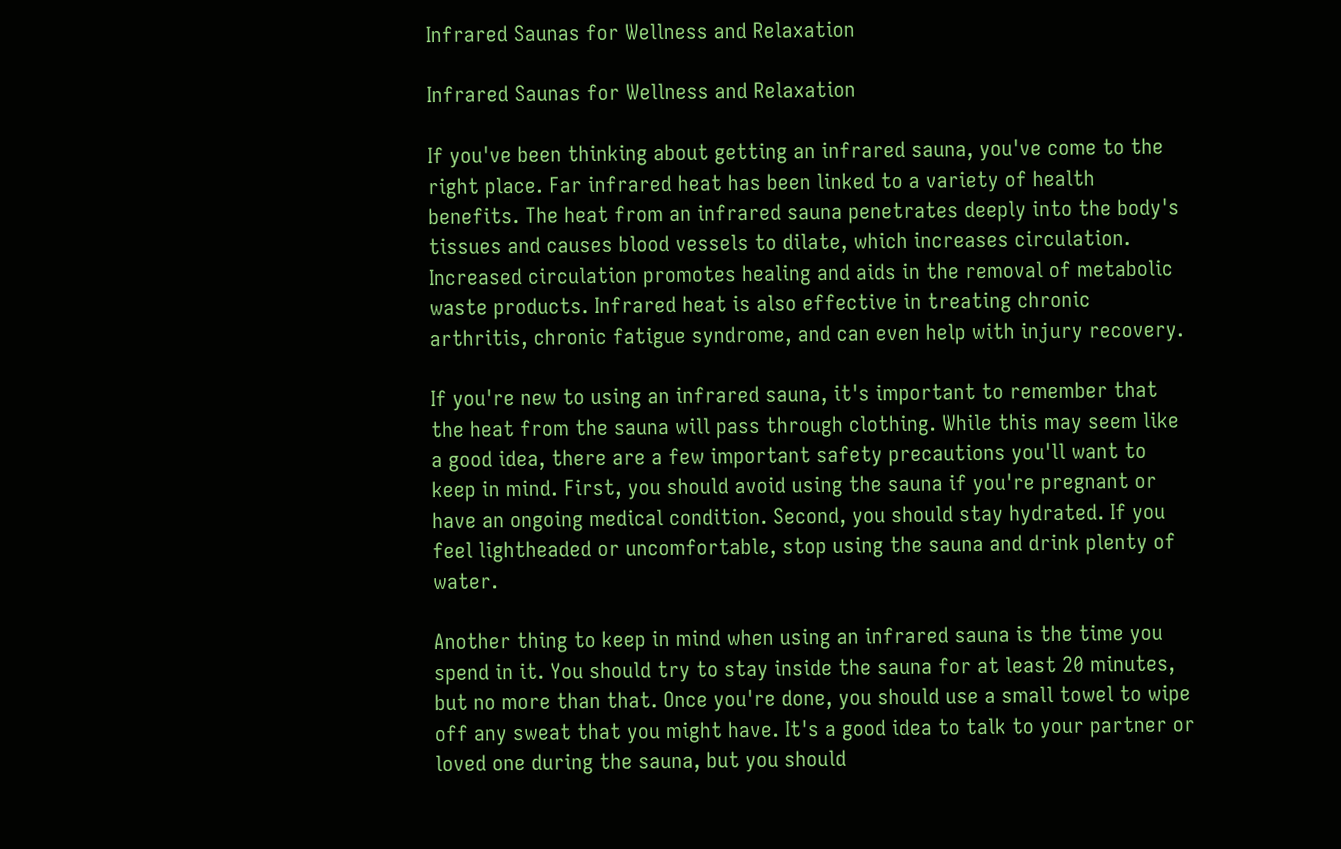Infrared Saunas for Wellness and Relaxation

Infrared Saunas for Wellness and Relaxation

If you've been thinking about getting an infrared sauna, you've come to the right place. Far infrared heat has been linked to a variety of health benefits. The heat from an infrared sauna penetrates deeply into the body's tissues and causes blood vessels to dilate, which increases circulation. Increased circulation promotes healing and aids in the removal of metabolic waste products. Infrared heat is also effective in treating chronic arthritis, chronic fatigue syndrome, and can even help with injury recovery.

If you're new to using an infrared sauna, it's important to remember that the heat from the sauna will pass through clothing. While this may seem like a good idea, there are a few important safety precautions you'll want to keep in mind. First, you should avoid using the sauna if you're pregnant or have an ongoing medical condition. Second, you should stay hydrated. If you feel lightheaded or uncomfortable, stop using the sauna and drink plenty of water.

Another thing to keep in mind when using an infrared sauna is the time you spend in it. You should try to stay inside the sauna for at least 20 minutes, but no more than that. Once you're done, you should use a small towel to wipe off any sweat that you might have. It's a good idea to talk to your partner or loved one during the sauna, but you should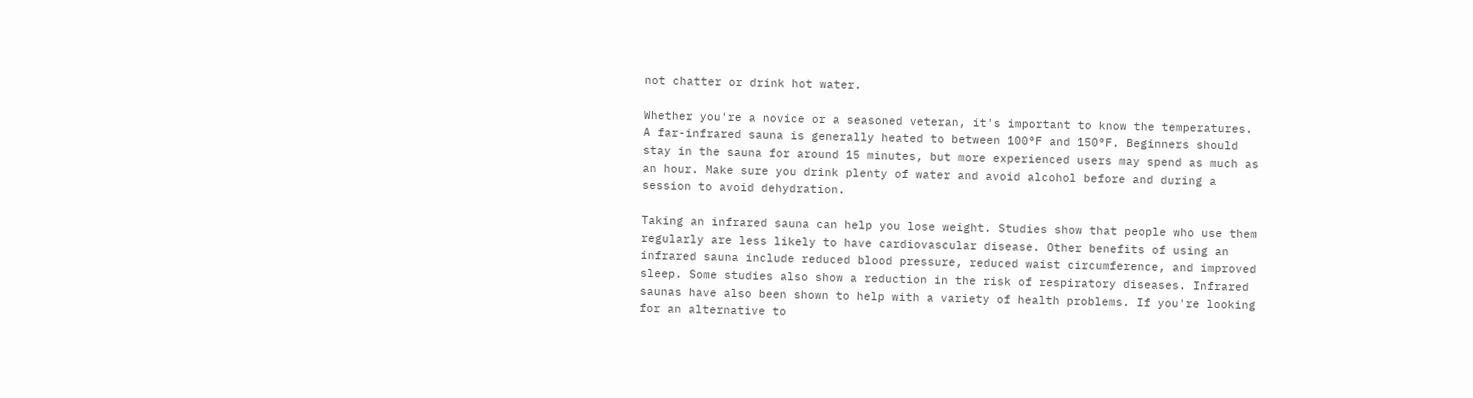not chatter or drink hot water.

Whether you're a novice or a seasoned veteran, it's important to know the temperatures. A far-infrared sauna is generally heated to between 100°F and 150°F. Beginners should stay in the sauna for around 15 minutes, but more experienced users may spend as much as an hour. Make sure you drink plenty of water and avoid alcohol before and during a session to avoid dehydration.

Taking an infrared sauna can help you lose weight. Studies show that people who use them regularly are less likely to have cardiovascular disease. Other benefits of using an infrared sauna include reduced blood pressure, reduced waist circumference, and improved sleep. Some studies also show a reduction in the risk of respiratory diseases. Infrared saunas have also been shown to help with a variety of health problems. If you're looking for an alternative to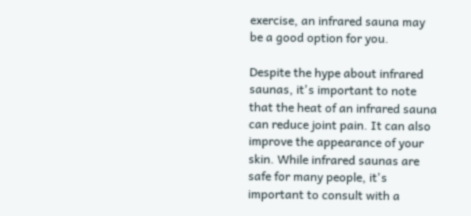exercise, an infrared sauna may be a good option for you.

Despite the hype about infrared saunas, it's important to note that the heat of an infrared sauna can reduce joint pain. It can also improve the appearance of your skin. While infrared saunas are safe for many people, it's important to consult with a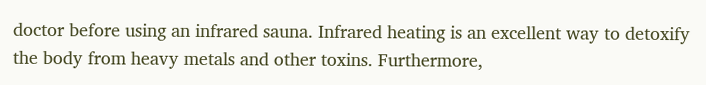doctor before using an infrared sauna. Infrared heating is an excellent way to detoxify the body from heavy metals and other toxins. Furthermore,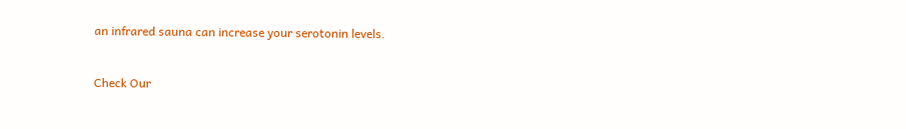an infrared sauna can increase your serotonin levels.


Check Our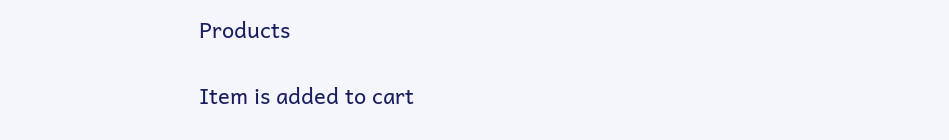Products

Item is added to cart